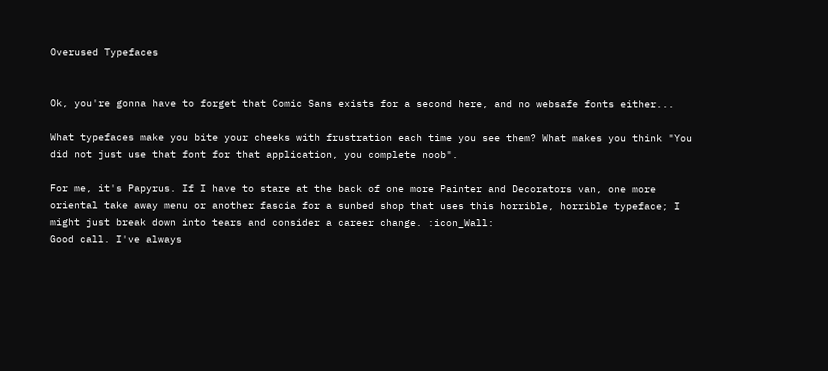Overused Typefaces


Ok, you're gonna have to forget that Comic Sans exists for a second here, and no websafe fonts either...

What typefaces make you bite your cheeks with frustration each time you see them? What makes you think "You did not just use that font for that application, you complete noob".

For me, it's Papyrus. If I have to stare at the back of one more Painter and Decorators van, one more oriental take away menu or another fascia for a sunbed shop that uses this horrible, horrible typeface; I might just break down into tears and consider a career change. :icon_Wall:
Good call. I've always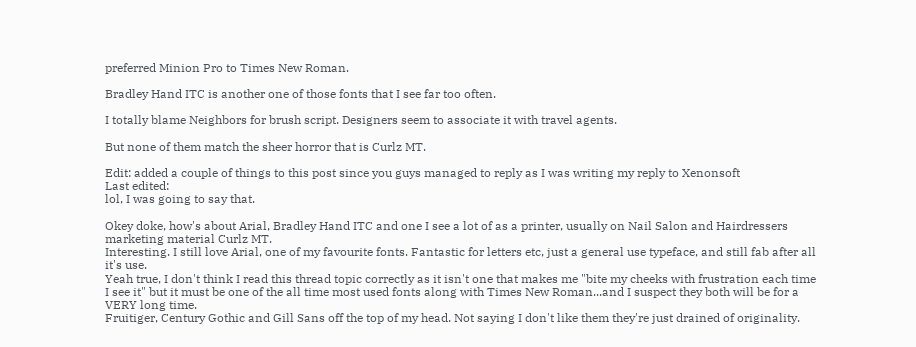preferred Minion Pro to Times New Roman.

Bradley Hand ITC is another one of those fonts that I see far too often.

I totally blame Neighbors for brush script. Designers seem to associate it with travel agents.

But none of them match the sheer horror that is Curlz MT.

Edit: added a couple of things to this post since you guys managed to reply as I was writing my reply to Xenonsoft
Last edited:
lol, I was going to say that.

Okey doke, how's about Arial, Bradley Hand ITC and one I see a lot of as a printer, usually on Nail Salon and Hairdressers marketing material Curlz MT.
Interesting. I still love Arial, one of my favourite fonts. Fantastic for letters etc, just a general use typeface, and still fab after all it's use.
Yeah true, I don't think I read this thread topic correctly as it isn't one that makes me "bite my cheeks with frustration each time I see it" but it must be one of the all time most used fonts along with Times New Roman...and I suspect they both will be for a VERY long time.
Fruitiger, Century Gothic and Gill Sans off the top of my head. Not saying I don't like them they're just drained of originality.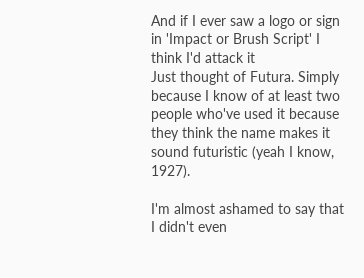And if I ever saw a logo or sign in 'Impact or Brush Script' I think I'd attack it
Just thought of Futura. Simply because I know of at least two people who've used it because they think the name makes it sound futuristic (yeah I know, 1927).

I'm almost ashamed to say that I didn't even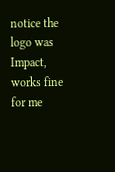notice the logo was Impact, works fine for me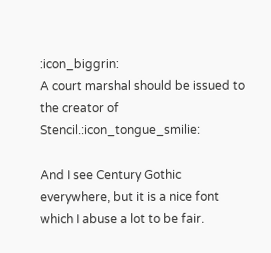:icon_biggrin:
A court marshal should be issued to the creator of Stencil.:icon_tongue_smilie:

And I see Century Gothic everywhere, but it is a nice font which I abuse a lot to be fair.